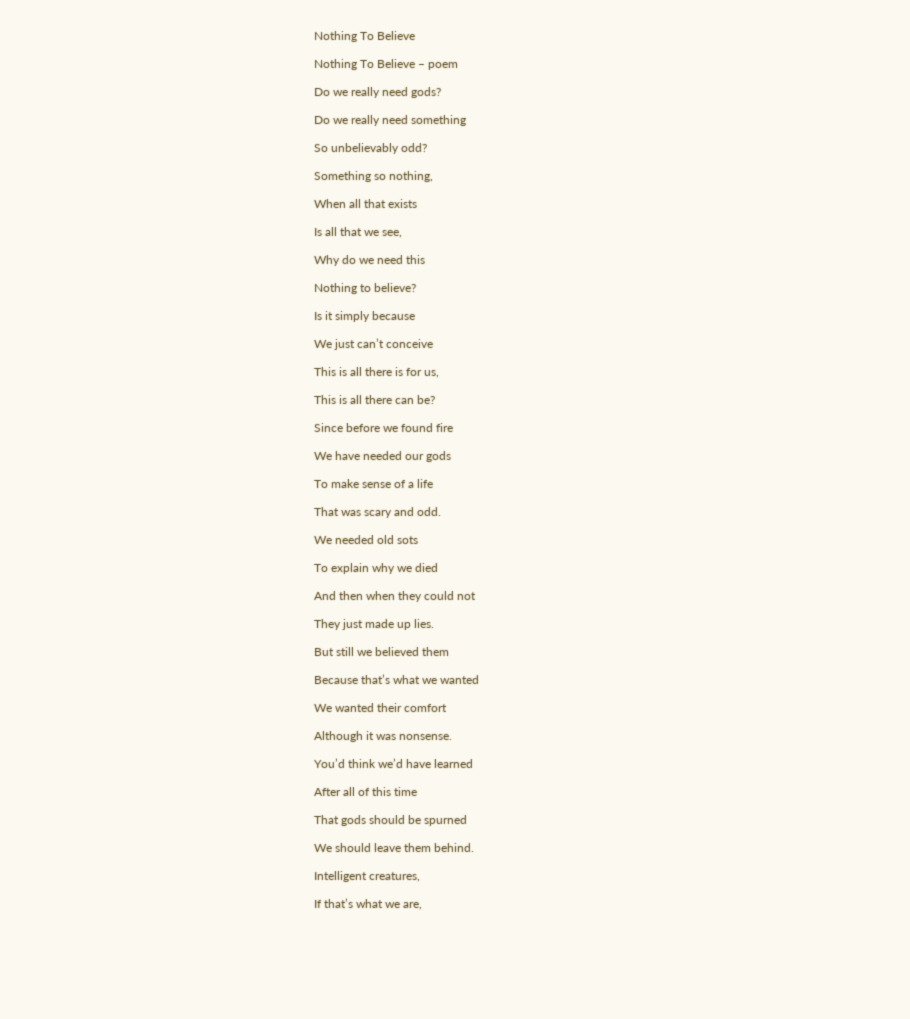Nothing To Believe

Nothing To Believe – poem

Do we really need gods?

Do we really need something

So unbelievably odd?

Something so nothing,

When all that exists

Is all that we see,

Why do we need this

Nothing to believe?

Is it simply because

We just can’t conceive

This is all there is for us,

This is all there can be?

Since before we found fire

We have needed our gods

To make sense of a life

That was scary and odd.

We needed old sots

To explain why we died

And then when they could not

They just made up lies.

But still we believed them

Because that’s what we wanted

We wanted their comfort

Although it was nonsense.

You’d think we’d have learned

After all of this time

That gods should be spurned

We should leave them behind.

Intelligent creatures,

If that’s what we are,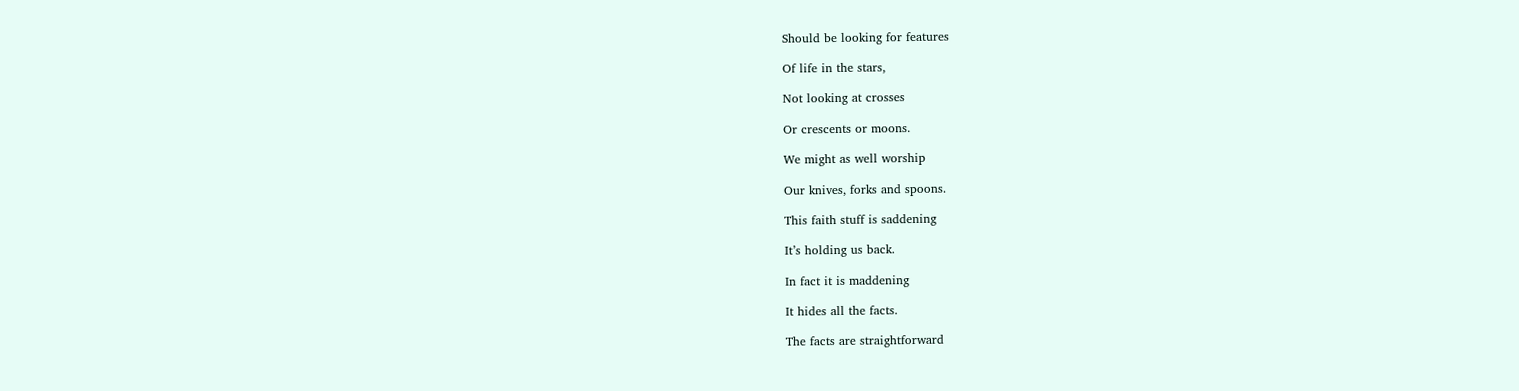Should be looking for features

Of life in the stars,

Not looking at crosses

Or crescents or moons.

We might as well worship

Our knives, forks and spoons.

This faith stuff is saddening

It’s holding us back.

In fact it is maddening

It hides all the facts.

The facts are straightforward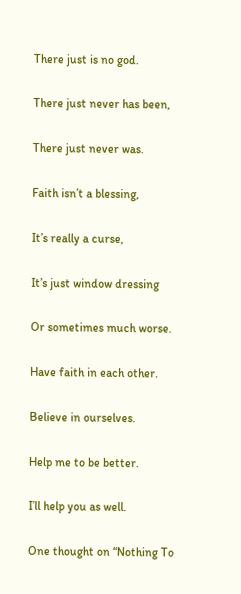There just is no god.

There just never has been,

There just never was.

Faith isn’t a blessing,

It’s really a curse,

It’s just window dressing

Or sometimes much worse.

Have faith in each other.

Believe in ourselves.

Help me to be better.

I’ll help you as well.

One thought on “Nothing To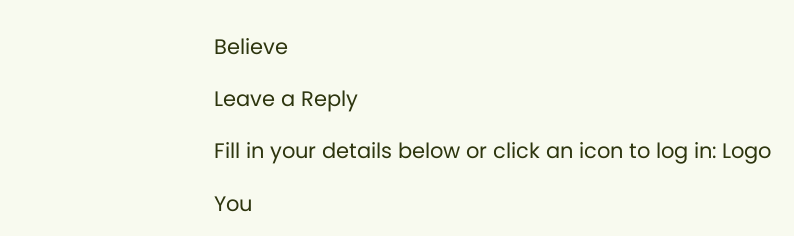Believe

Leave a Reply

Fill in your details below or click an icon to log in: Logo

You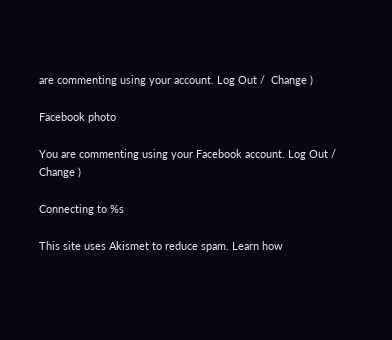are commenting using your account. Log Out /  Change )

Facebook photo

You are commenting using your Facebook account. Log Out /  Change )

Connecting to %s

This site uses Akismet to reduce spam. Learn how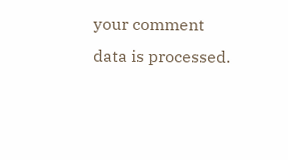your comment data is processed.